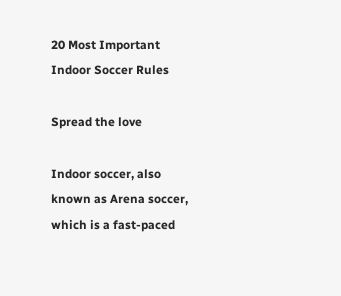20 Most Important Indoor Soccer Rules

Spread the love

Indoor soccer, also known as Arena soccer, which is a fast-paced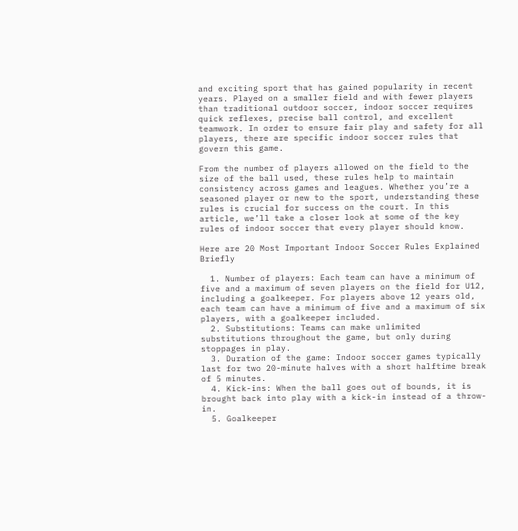and exciting sport that has gained popularity in recent years. Played on a smaller field and with fewer players than traditional outdoor soccer, indoor soccer requires quick reflexes, precise ball control, and excellent teamwork. In order to ensure fair play and safety for all players, there are specific indoor soccer rules that govern this game.

From the number of players allowed on the field to the size of the ball used, these rules help to maintain consistency across games and leagues. Whether you’re a seasoned player or new to the sport, understanding these rules is crucial for success on the court. In this article, we’ll take a closer look at some of the key rules of indoor soccer that every player should know.

Here are 20 Most Important Indoor Soccer Rules Explained Briefly

  1. Number of players: Each team can have a minimum of five and a maximum of seven players on the field for U12, including a goalkeeper. For players above 12 years old, each team can have a minimum of five and a maximum of six players, with a goalkeeper included.
  2. Substitutions: Teams can make unlimited substitutions throughout the game, but only during stoppages in play.
  3. Duration of the game: Indoor soccer games typically last for two 20-minute halves with a short halftime break of 5 minutes.
  4. Kick-ins: When the ball goes out of bounds, it is brought back into play with a kick-in instead of a throw-in.
  5. Goalkeeper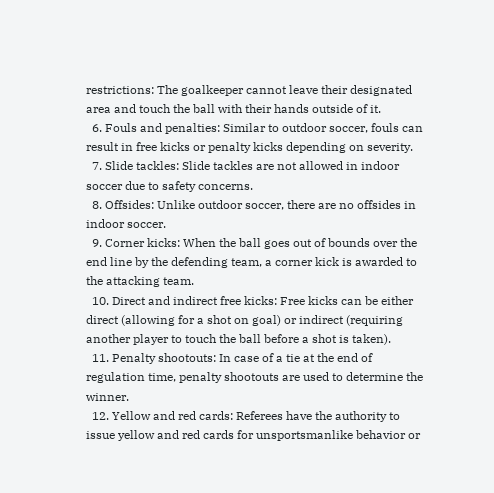restrictions: The goalkeeper cannot leave their designated area and touch the ball with their hands outside of it.
  6. Fouls and penalties: Similar to outdoor soccer, fouls can result in free kicks or penalty kicks depending on severity.
  7. Slide tackles: Slide tackles are not allowed in indoor soccer due to safety concerns.
  8. Offsides: Unlike outdoor soccer, there are no offsides in indoor soccer.
  9. Corner kicks: When the ball goes out of bounds over the end line by the defending team, a corner kick is awarded to the attacking team.
  10. Direct and indirect free kicks: Free kicks can be either direct (allowing for a shot on goal) or indirect (requiring another player to touch the ball before a shot is taken).
  11. Penalty shootouts: In case of a tie at the end of regulation time, penalty shootouts are used to determine the winner.
  12. Yellow and red cards: Referees have the authority to issue yellow and red cards for unsportsmanlike behavior or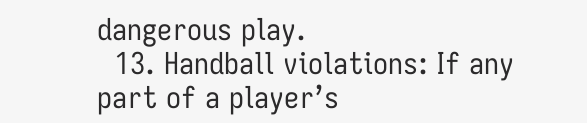dangerous play.
  13. Handball violations: If any part of a player’s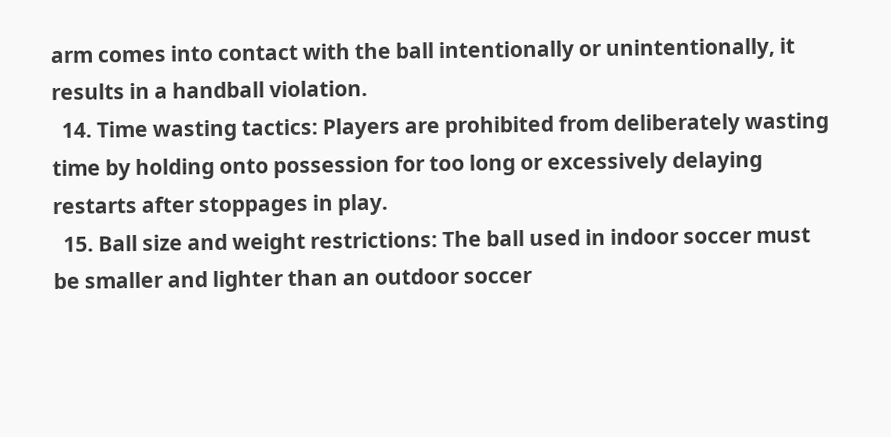arm comes into contact with the ball intentionally or unintentionally, it results in a handball violation.
  14. Time wasting tactics: Players are prohibited from deliberately wasting time by holding onto possession for too long or excessively delaying restarts after stoppages in play.
  15. Ball size and weight restrictions: The ball used in indoor soccer must be smaller and lighter than an outdoor soccer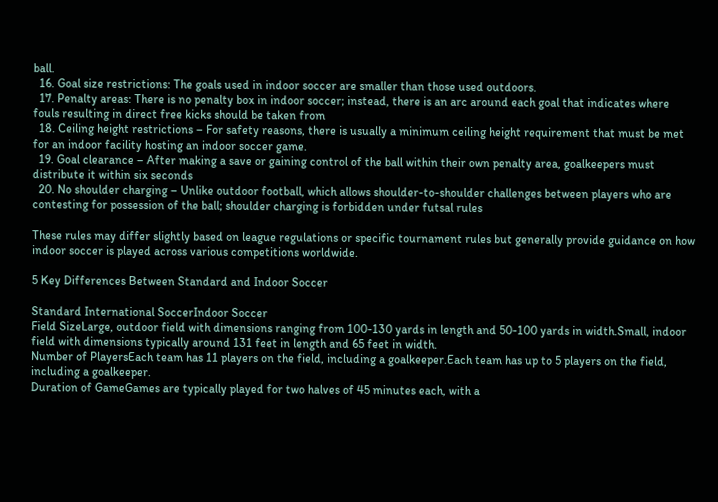ball.
  16. Goal size restrictions: The goals used in indoor soccer are smaller than those used outdoors.
  17. Penalty areas: There is no penalty box in indoor soccer; instead, there is an arc around each goal that indicates where fouls resulting in direct free kicks should be taken from
  18. Ceiling height restrictions – For safety reasons, there is usually a minimum ceiling height requirement that must be met for an indoor facility hosting an indoor soccer game.
  19. Goal clearance – After making a save or gaining control of the ball within their own penalty area, goalkeepers must distribute it within six seconds
  20. No shoulder charging – Unlike outdoor football, which allows shoulder-to-shoulder challenges between players who are contesting for possession of the ball; shoulder charging is forbidden under futsal rules

These rules may differ slightly based on league regulations or specific tournament rules but generally provide guidance on how indoor soccer is played across various competitions worldwide.

5 Key Differences Between Standard and Indoor Soccer

Standard International SoccerIndoor Soccer
Field SizeLarge, outdoor field with dimensions ranging from 100-130 yards in length and 50-100 yards in width.Small, indoor field with dimensions typically around 131 feet in length and 65 feet in width.
Number of PlayersEach team has 11 players on the field, including a goalkeeper.Each team has up to 5 players on the field, including a goalkeeper.
Duration of GameGames are typically played for two halves of 45 minutes each, with a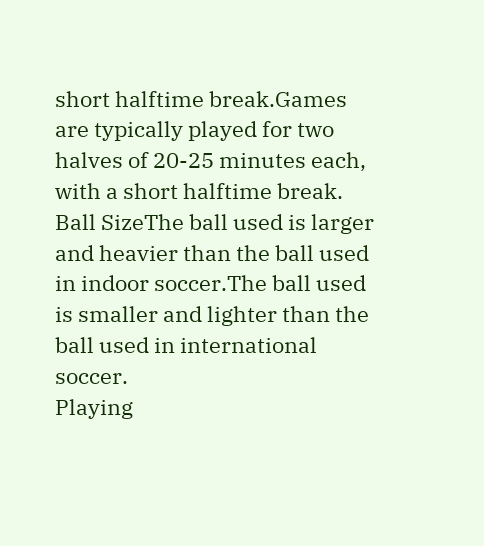short halftime break.Games are typically played for two halves of 20-25 minutes each, with a short halftime break.
Ball SizeThe ball used is larger and heavier than the ball used in indoor soccer.The ball used is smaller and lighter than the ball used in international soccer.
Playing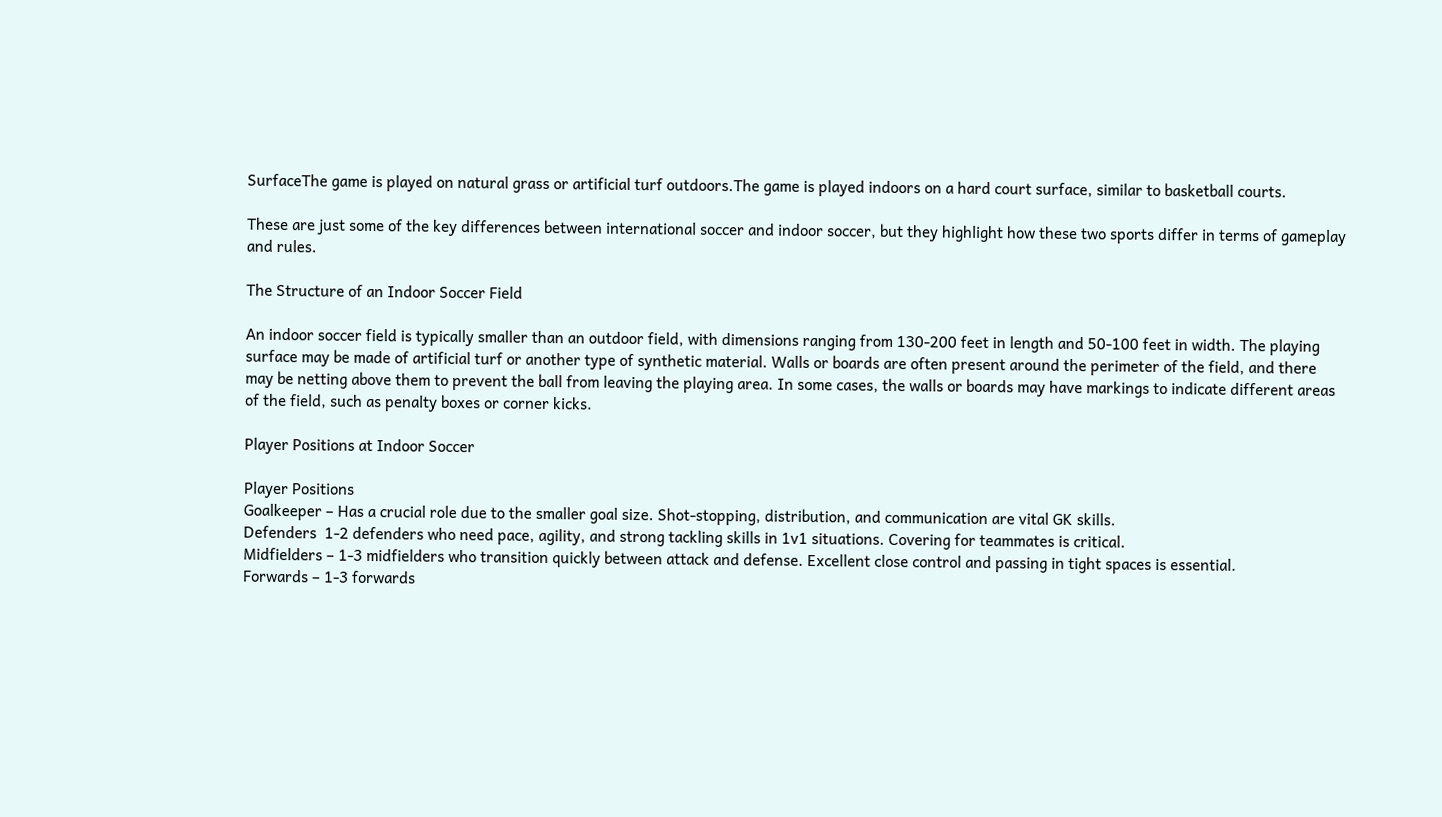SurfaceThe game is played on natural grass or artificial turf outdoors.The game is played indoors on a hard court surface, similar to basketball courts.

These are just some of the key differences between international soccer and indoor soccer, but they highlight how these two sports differ in terms of gameplay and rules.

The Structure of an Indoor Soccer Field

An indoor soccer field is typically smaller than an outdoor field, with dimensions ranging from 130-200 feet in length and 50-100 feet in width. The playing surface may be made of artificial turf or another type of synthetic material. Walls or boards are often present around the perimeter of the field, and there may be netting above them to prevent the ball from leaving the playing area. In some cases, the walls or boards may have markings to indicate different areas of the field, such as penalty boxes or corner kicks.

Player Positions at Indoor Soccer

Player Positions
Goalkeeper – Has a crucial role due to the smaller goal size. Shot-stopping, distribution, and communication are vital GK skills.
Defenders  1-2 defenders who need pace, agility, and strong tackling skills in 1v1 situations. Covering for teammates is critical.
Midfielders – 1-3 midfielders who transition quickly between attack and defense. Excellent close control and passing in tight spaces is essential.
Forwards – 1-3 forwards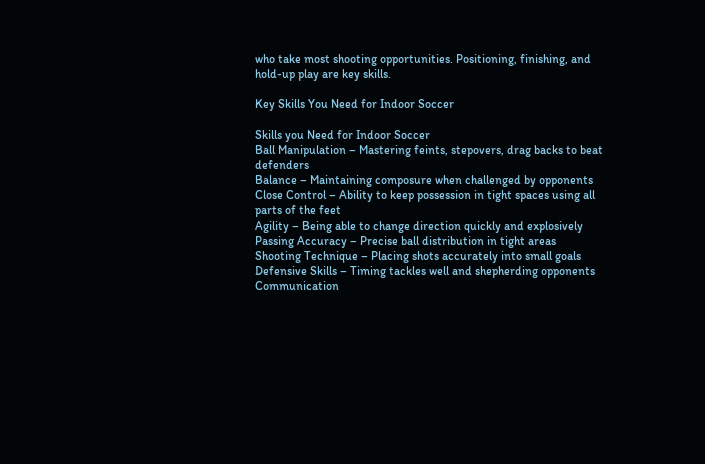who take most shooting opportunities. Positioning, finishing, and hold-up play are key skills.

Key Skills You Need for Indoor Soccer

Skills you Need for Indoor Soccer
Ball Manipulation – Mastering feints, stepovers, drag backs to beat defenders
Balance – Maintaining composure when challenged by opponents
Close Control – Ability to keep possession in tight spaces using all parts of the feet
Agility – Being able to change direction quickly and explosively
Passing Accuracy – Precise ball distribution in tight areas
Shooting Technique – Placing shots accurately into small goals
Defensive Skills – Timing tackles well and shepherding opponents
Communication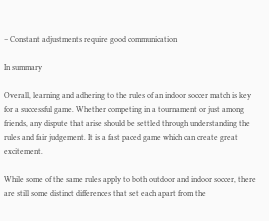– Constant adjustments require good communication

In summary

Overall, learning and adhering to the rules of an indoor soccer match is key for a successful game. Whether competing in a tournament or just among friends, any dispute that arise should be settled through understanding the rules and fair judgement. It is a fast paced game which can create great excitement.

While some of the same rules apply to both outdoor and indoor soccer, there are still some distinct differences that set each apart from the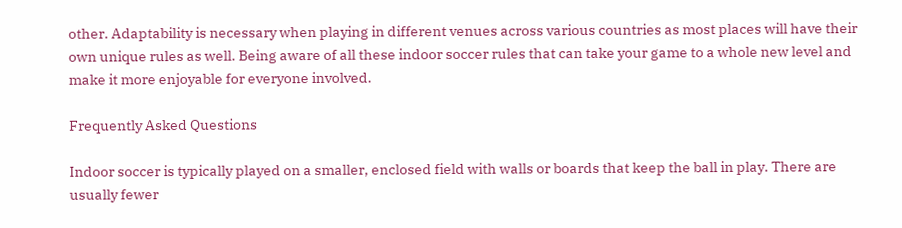other. Adaptability is necessary when playing in different venues across various countries as most places will have their own unique rules as well. Being aware of all these indoor soccer rules that can take your game to a whole new level and make it more enjoyable for everyone involved.

Frequently Asked Questions

Indoor soccer is typically played on a smaller, enclosed field with walls or boards that keep the ball in play. There are usually fewer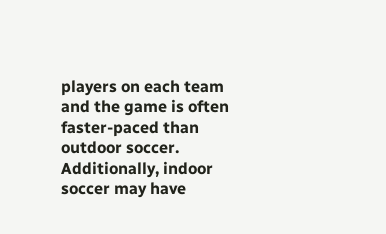players on each team and the game is often faster-paced than outdoor soccer. Additionally, indoor soccer may have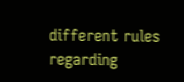different rules regarding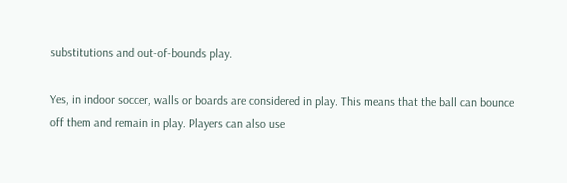substitutions and out-of-bounds play.

Yes, in indoor soccer, walls or boards are considered in play. This means that the ball can bounce off them and remain in play. Players can also use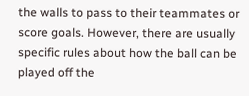the walls to pass to their teammates or score goals. However, there are usually specific rules about how the ball can be played off the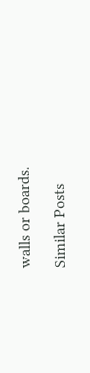walls or boards.

Similar Posts